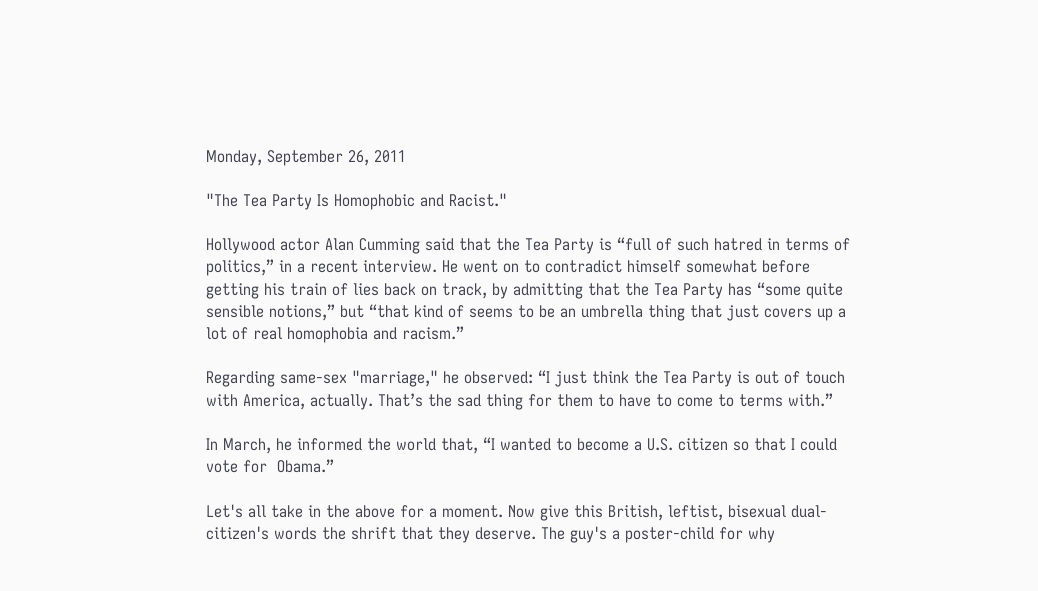Monday, September 26, 2011

"The Tea Party Is Homophobic and Racist."

Hollywood actor Alan Cumming said that the Tea Party is “full of such hatred in terms of politics,” in a recent interview. He went on to contradict himself somewhat before getting his train of lies back on track, by admitting that the Tea Party has “some quite sensible notions,” but “that kind of seems to be an umbrella thing that just covers up a lot of real homophobia and racism.”

Regarding same-sex "marriage," he observed: “I just think the Tea Party is out of touch with America, actually. That’s the sad thing for them to have to come to terms with.”

In March, he informed the world that, “I wanted to become a U.S. citizen so that I could vote for  Obama.”

Let's all take in the above for a moment. Now give this British, leftist, bisexual dual-citizen's words the shrift that they deserve. The guy's a poster-child for why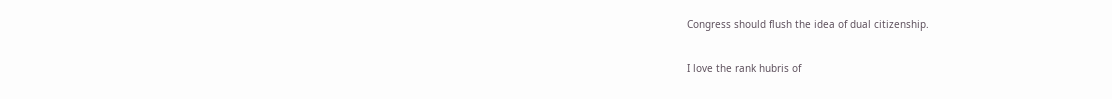Congress should flush the idea of dual citizenship.

I love the rank hubris of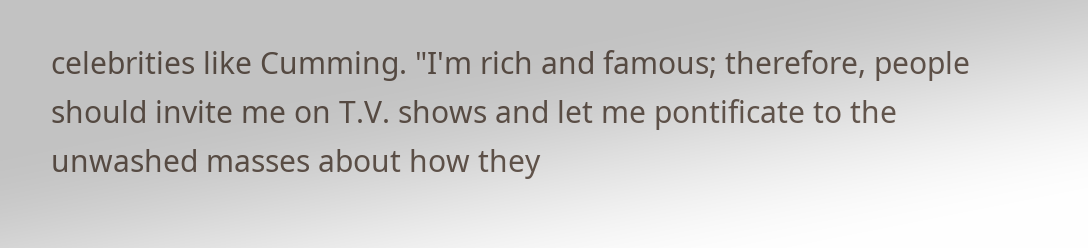celebrities like Cumming. "I'm rich and famous; therefore, people should invite me on T.V. shows and let me pontificate to the unwashed masses about how they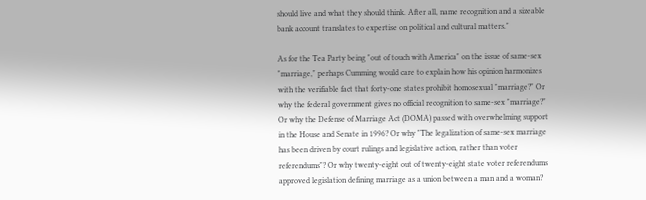should live and what they should think. After all, name recognition and a sizeable bank account translates to expertise on political and cultural matters."

As for the Tea Party being "out of touch with America" on the issue of same-sex "marriage," perhaps Cumming would care to explain how his opinion harmonizes with the verifiable fact that forty-one states prohibit homosexual "marriage?" Or why the federal government gives no official recognition to same-sex "marriage?" Or why the Defense of Marriage Act (DOMA) passed with overwhelming support in the House and Senate in 1996? Or why "The legalization of same-sex marriage has been driven by court rulings and legislative action, rather than voter referendums"? Or why twenty-eight out of twenty-eight state voter referendums approved legislation defining marriage as a union between a man and a woman?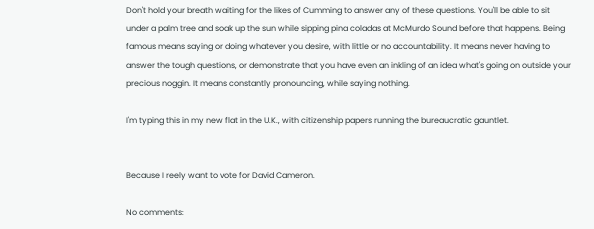Don't hold your breath waiting for the likes of Cumming to answer any of these questions. You'll be able to sit under a palm tree and soak up the sun while sipping pina coladas at McMurdo Sound before that happens. Being famous means saying or doing whatever you desire, with little or no accountability. It means never having to answer the tough questions, or demonstrate that you have even an inkling of an idea what's going on outside your precious noggin. It means constantly pronouncing, while saying nothing.

I'm typing this in my new flat in the U.K., with citizenship papers running the bureaucratic gauntlet.


Because I reely want to vote for David Cameron.

No comments: